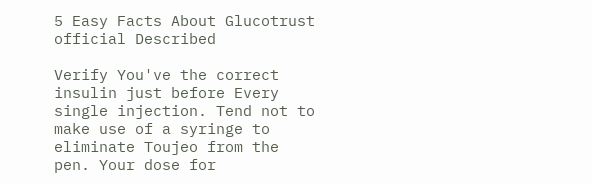5 Easy Facts About Glucotrust official Described

Verify You've the correct insulin just before Every single injection. Tend not to make use of a syringe to eliminate Toujeo from the pen. Your dose for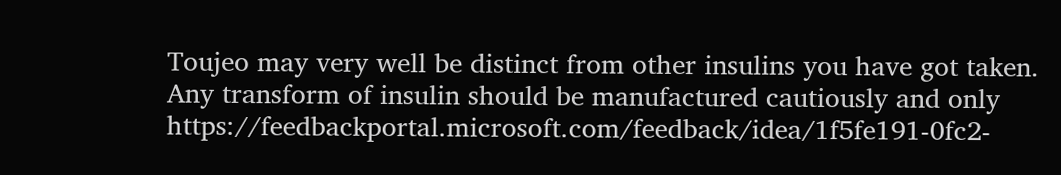Toujeo may very well be distinct from other insulins you have got taken. Any transform of insulin should be manufactured cautiously and only https://feedbackportal.microsoft.com/feedback/idea/1f5fe191-0fc2-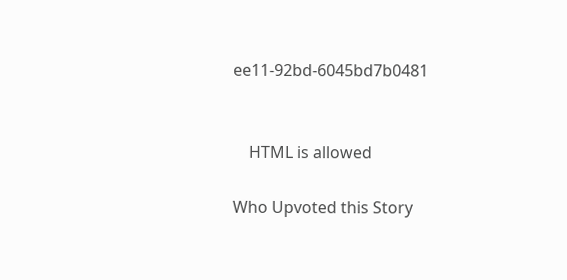ee11-92bd-6045bd7b0481


    HTML is allowed

Who Upvoted this Story